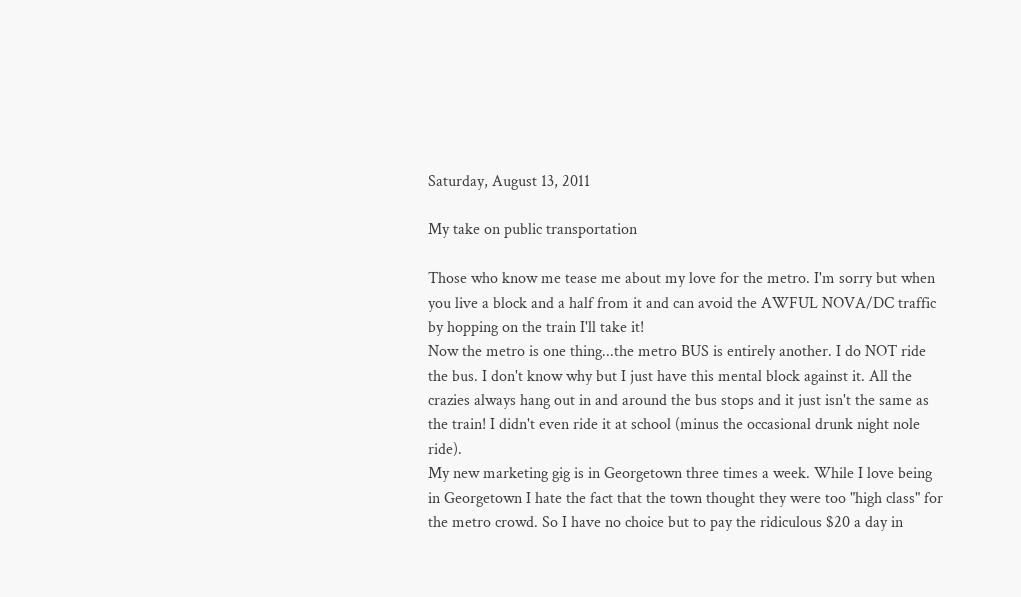Saturday, August 13, 2011

My take on public transportation

Those who know me tease me about my love for the metro. I'm sorry but when you live a block and a half from it and can avoid the AWFUL NOVA/DC traffic by hopping on the train I'll take it!
Now the metro is one thing...the metro BUS is entirely another. I do NOT ride the bus. I don't know why but I just have this mental block against it. All the crazies always hang out in and around the bus stops and it just isn't the same as the train! I didn't even ride it at school (minus the occasional drunk night nole ride).
My new marketing gig is in Georgetown three times a week. While I love being in Georgetown I hate the fact that the town thought they were too "high class" for the metro crowd. So I have no choice but to pay the ridiculous $20 a day in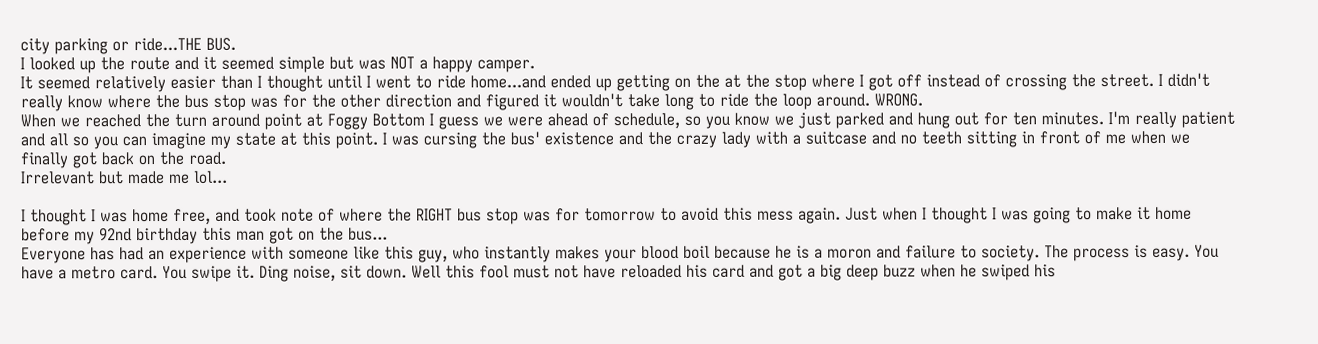city parking or ride...THE BUS.
I looked up the route and it seemed simple but was NOT a happy camper.
It seemed relatively easier than I thought until I went to ride home...and ended up getting on the at the stop where I got off instead of crossing the street. I didn't really know where the bus stop was for the other direction and figured it wouldn't take long to ride the loop around. WRONG.
When we reached the turn around point at Foggy Bottom I guess we were ahead of schedule, so you know we just parked and hung out for ten minutes. I'm really patient and all so you can imagine my state at this point. I was cursing the bus' existence and the crazy lady with a suitcase and no teeth sitting in front of me when we finally got back on the road.
Irrelevant but made me lol...

I thought I was home free, and took note of where the RIGHT bus stop was for tomorrow to avoid this mess again. Just when I thought I was going to make it home before my 92nd birthday this man got on the bus...
Everyone has had an experience with someone like this guy, who instantly makes your blood boil because he is a moron and failure to society. The process is easy. You have a metro card. You swipe it. Ding noise, sit down. Well this fool must not have reloaded his card and got a big deep buzz when he swiped his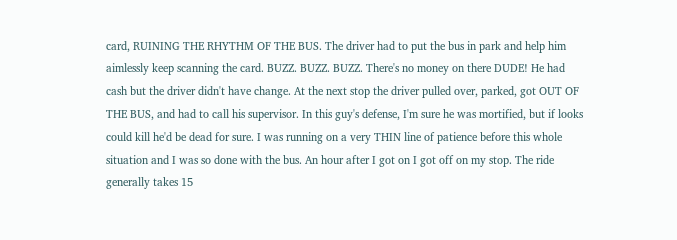card, RUINING THE RHYTHM OF THE BUS. The driver had to put the bus in park and help him aimlessly keep scanning the card. BUZZ. BUZZ. BUZZ. There's no money on there DUDE! He had cash but the driver didn't have change. At the next stop the driver pulled over, parked, got OUT OF THE BUS, and had to call his supervisor. In this guy's defense, I'm sure he was mortified, but if looks could kill he'd be dead for sure. I was running on a very THIN line of patience before this whole situation and I was so done with the bus. An hour after I got on I got off on my stop. The ride generally takes 15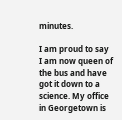minutes.

I am proud to say I am now queen of the bus and have got it down to a science. My office in Georgetown is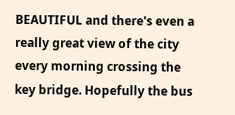BEAUTIFUL and there's even a really great view of the city every morning crossing the key bridge. Hopefully the bus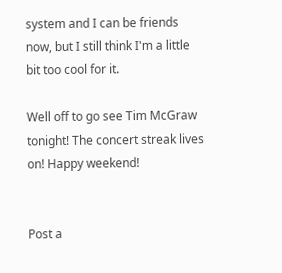system and I can be friends now, but I still think I'm a little bit too cool for it.

Well off to go see Tim McGraw tonight! The concert streak lives on! Happy weekend!


Post a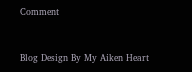Comment


Blog Design By My Aiken Heart